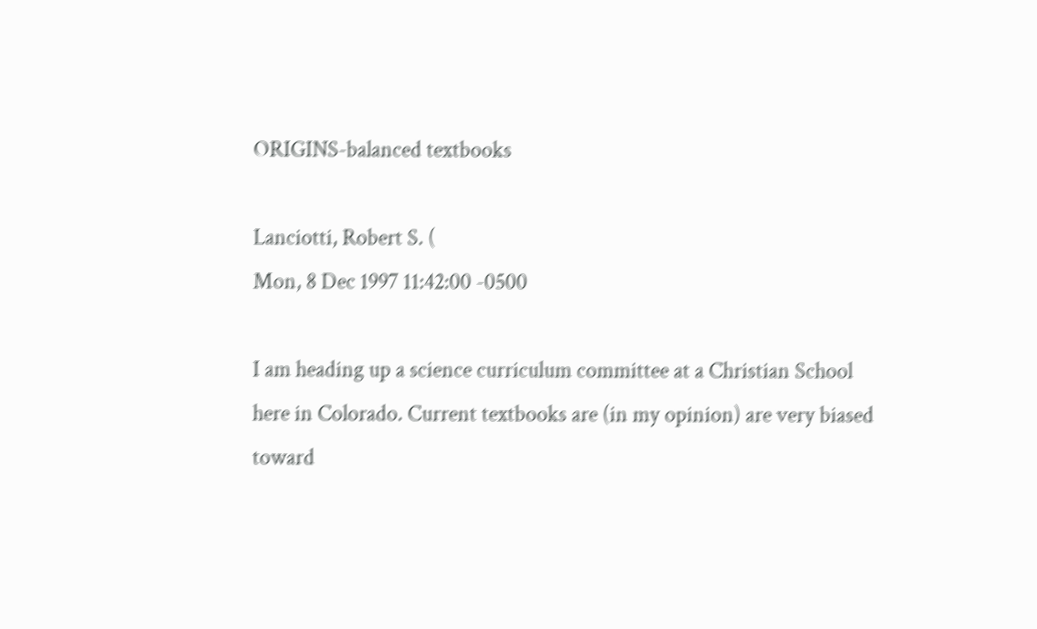ORIGINS-balanced textbooks

Lanciotti, Robert S. (
Mon, 8 Dec 1997 11:42:00 -0500

I am heading up a science curriculum committee at a Christian School
here in Colorado. Current textbooks are (in my opinion) are very biased
toward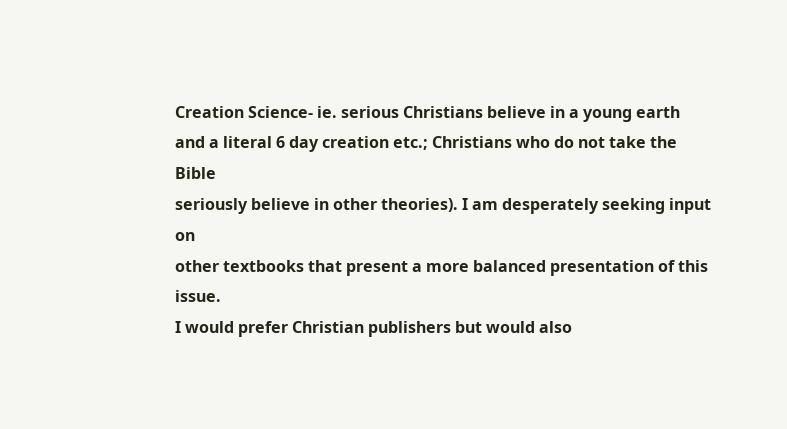Creation Science- ie. serious Christians believe in a young earth
and a literal 6 day creation etc.; Christians who do not take the Bible
seriously believe in other theories). I am desperately seeking input on
other textbooks that present a more balanced presentation of this issue.
I would prefer Christian publishers but would also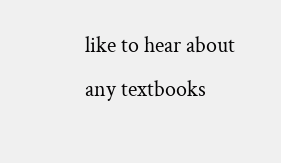like to hear about
any textbooks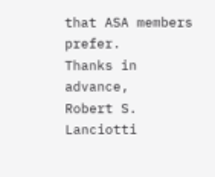that ASA members prefer.
Thanks in advance,
Robert S. Lanciotti